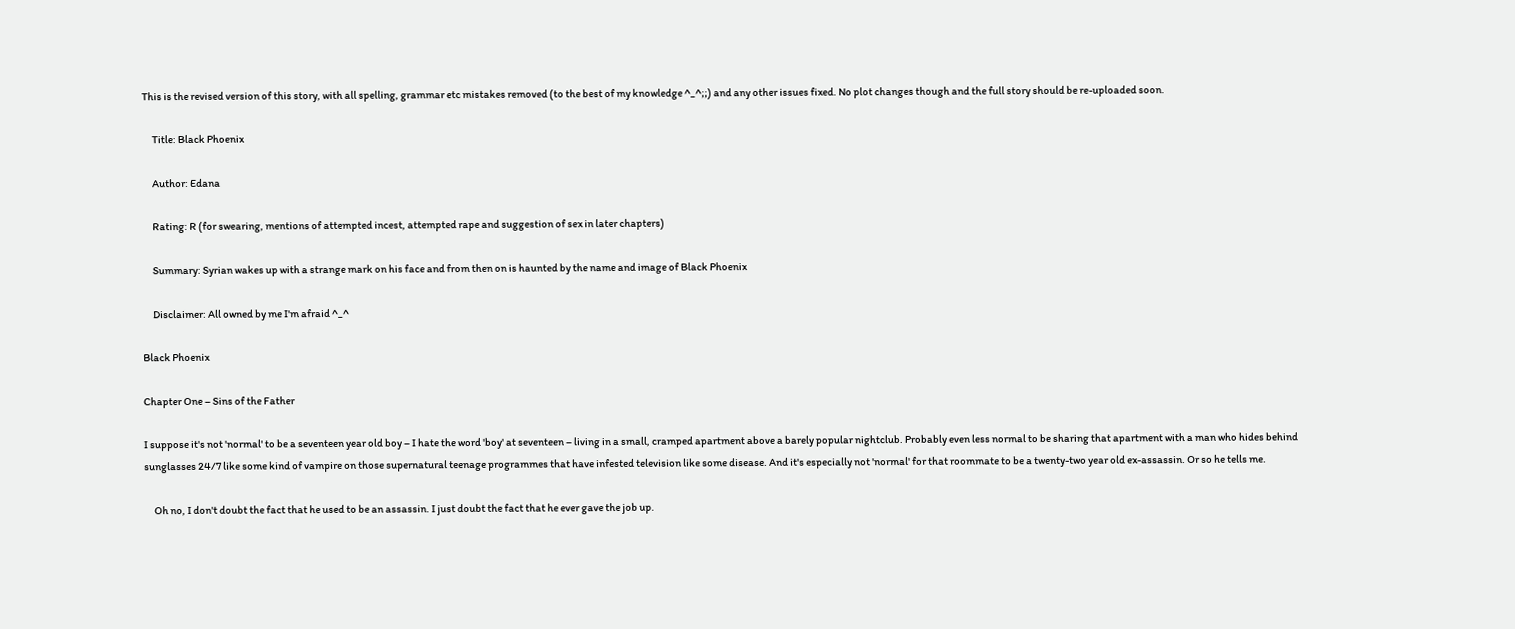This is the revised version of this story, with all spelling, grammar etc mistakes removed (to the best of my knowledge ^_^;;) and any other issues fixed. No plot changes though and the full story should be re-uploaded soon.

     Title: Black Phoenix

     Author: Edana

     Rating: R (for swearing, mentions of attempted incest, attempted rape and suggestion of sex in later chapters)

     Summary: Syrian wakes up with a strange mark on his face and from then on is haunted by the name and image of Black Phoenix

     Disclaimer: All owned by me I'm afraid ^_^

Black Phoenix

Chapter One – Sins of the Father

I suppose it's not 'normal' to be a seventeen year old boy – I hate the word 'boy' at seventeen – living in a small, cramped apartment above a barely popular nightclub. Probably even less normal to be sharing that apartment with a man who hides behind sunglasses 24/7 like some kind of vampire on those supernatural teenage programmes that have infested television like some disease. And it's especially not 'normal' for that roommate to be a twenty-two year old ex-assassin. Or so he tells me.

     Oh no, I don't doubt the fact that he used to be an assassin. I just doubt the fact that he ever gave the job up.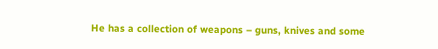He has a collection of weapons – guns, knives and some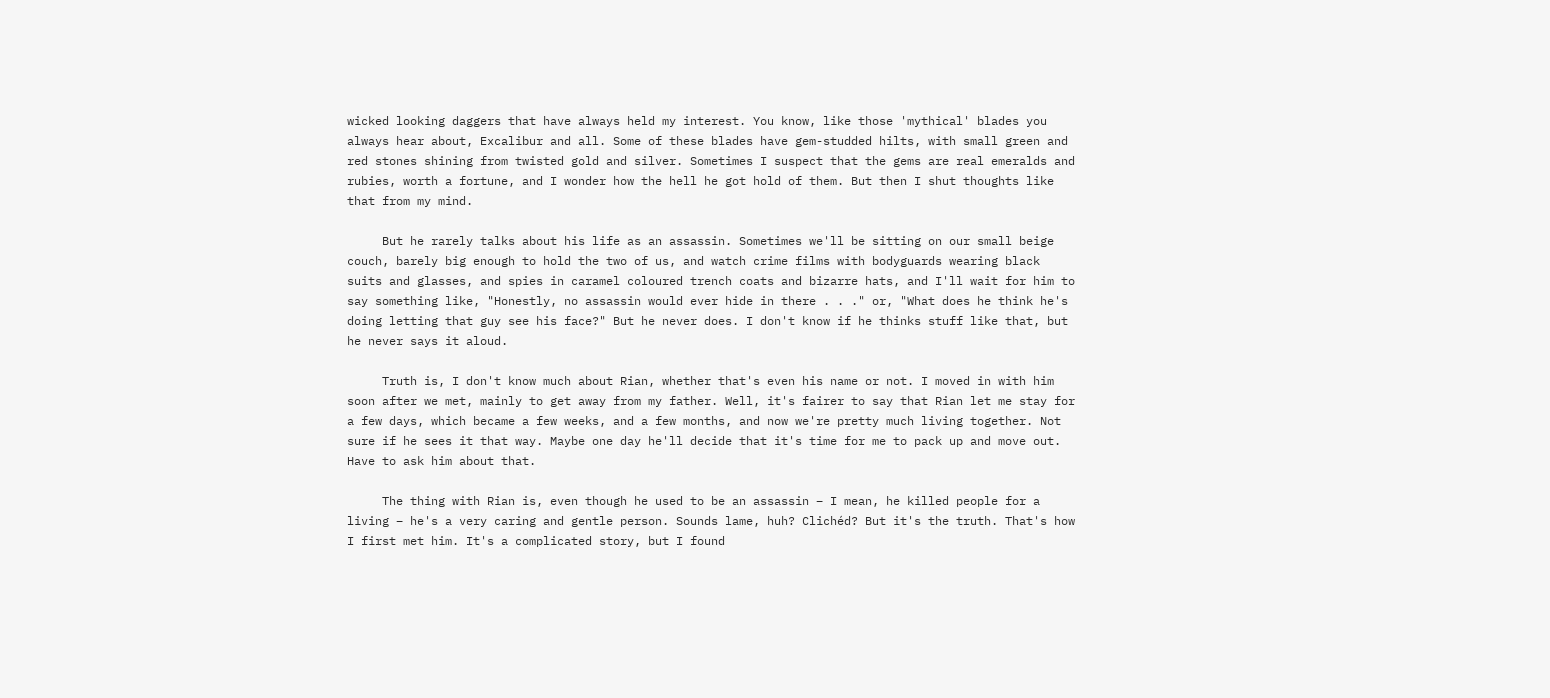wicked looking daggers that have always held my interest. You know, like those 'mythical' blades you always hear about, Excalibur and all. Some of these blades have gem-studded hilts, with small green and red stones shining from twisted gold and silver. Sometimes I suspect that the gems are real emeralds and rubies, worth a fortune, and I wonder how the hell he got hold of them. But then I shut thoughts like that from my mind.

     But he rarely talks about his life as an assassin. Sometimes we'll be sitting on our small beige couch, barely big enough to hold the two of us, and watch crime films with bodyguards wearing black suits and glasses, and spies in caramel coloured trench coats and bizarre hats, and I'll wait for him to say something like, "Honestly, no assassin would ever hide in there . . ." or, "What does he think he's doing letting that guy see his face?" But he never does. I don't know if he thinks stuff like that, but he never says it aloud.

     Truth is, I don't know much about Rian, whether that's even his name or not. I moved in with him soon after we met, mainly to get away from my father. Well, it's fairer to say that Rian let me stay for a few days, which became a few weeks, and a few months, and now we're pretty much living together. Not sure if he sees it that way. Maybe one day he'll decide that it's time for me to pack up and move out. Have to ask him about that.

     The thing with Rian is, even though he used to be an assassin – I mean, he killed people for a living – he's a very caring and gentle person. Sounds lame, huh? Clichéd? But it's the truth. That's how I first met him. It's a complicated story, but I found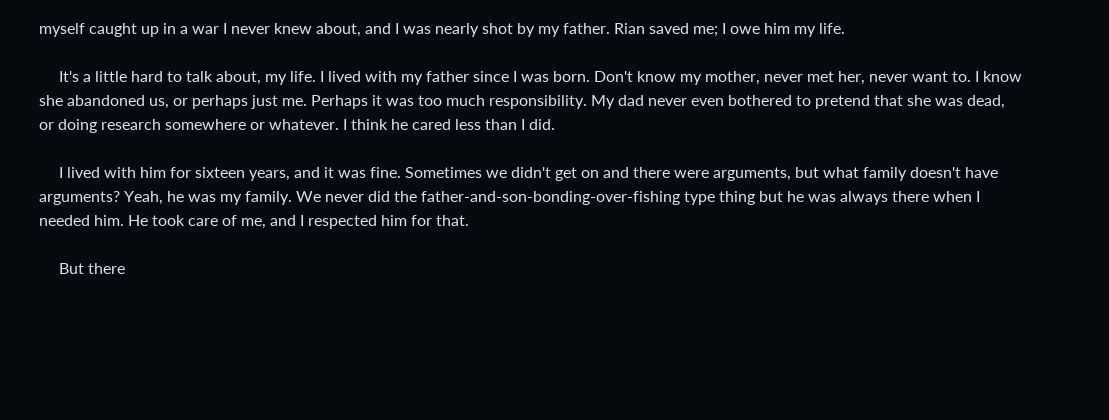myself caught up in a war I never knew about, and I was nearly shot by my father. Rian saved me; I owe him my life.

     It's a little hard to talk about, my life. I lived with my father since I was born. Don't know my mother, never met her, never want to. I know she abandoned us, or perhaps just me. Perhaps it was too much responsibility. My dad never even bothered to pretend that she was dead, or doing research somewhere or whatever. I think he cared less than I did.

     I lived with him for sixteen years, and it was fine. Sometimes we didn't get on and there were arguments, but what family doesn't have arguments? Yeah, he was my family. We never did the father-and-son-bonding-over-fishing type thing but he was always there when I needed him. He took care of me, and I respected him for that.

     But there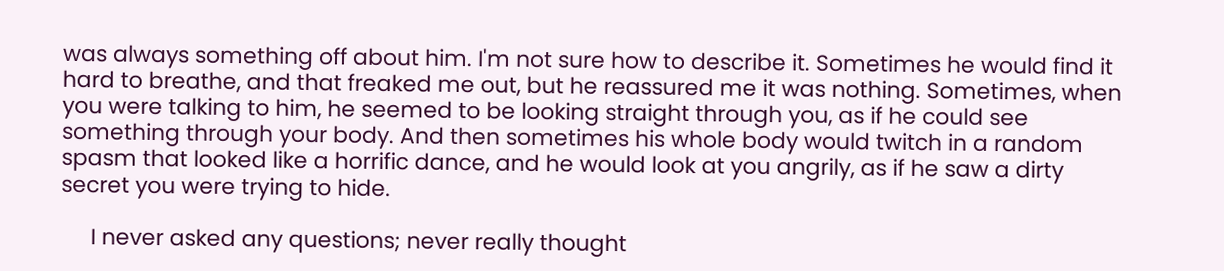was always something off about him. I'm not sure how to describe it. Sometimes he would find it hard to breathe, and that freaked me out, but he reassured me it was nothing. Sometimes, when you were talking to him, he seemed to be looking straight through you, as if he could see something through your body. And then sometimes his whole body would twitch in a random spasm that looked like a horrific dance, and he would look at you angrily, as if he saw a dirty secret you were trying to hide.

     I never asked any questions; never really thought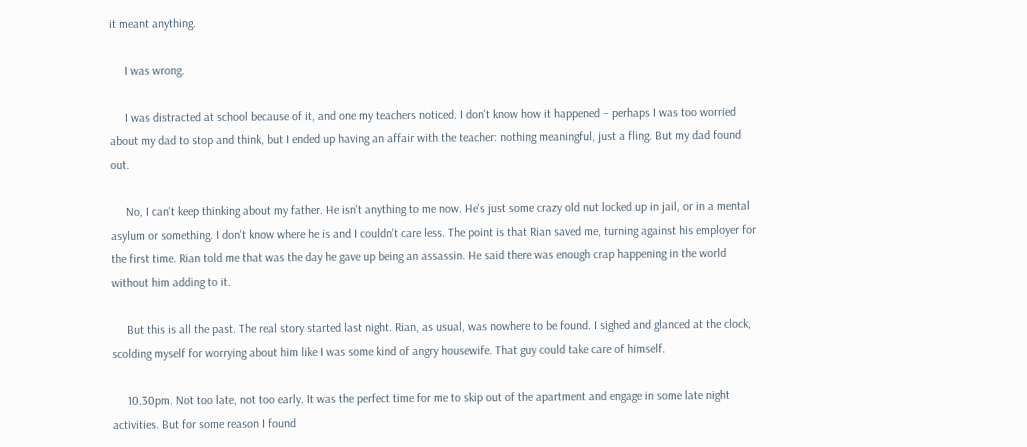it meant anything.

     I was wrong.

     I was distracted at school because of it, and one my teachers noticed. I don't know how it happened – perhaps I was too worried about my dad to stop and think, but I ended up having an affair with the teacher: nothing meaningful, just a fling. But my dad found out.

     No, I can't keep thinking about my father. He isn't anything to me now. He's just some crazy old nut locked up in jail, or in a mental asylum or something. I don't know where he is and I couldn't care less. The point is that Rian saved me, turning against his employer for the first time. Rian told me that was the day he gave up being an assassin. He said there was enough crap happening in the world without him adding to it.

     But this is all the past. The real story started last night. Rian, as usual, was nowhere to be found. I sighed and glanced at the clock, scolding myself for worrying about him like I was some kind of angry housewife. That guy could take care of himself.

     10.30pm. Not too late, not too early. It was the perfect time for me to skip out of the apartment and engage in some late night activities. But for some reason I found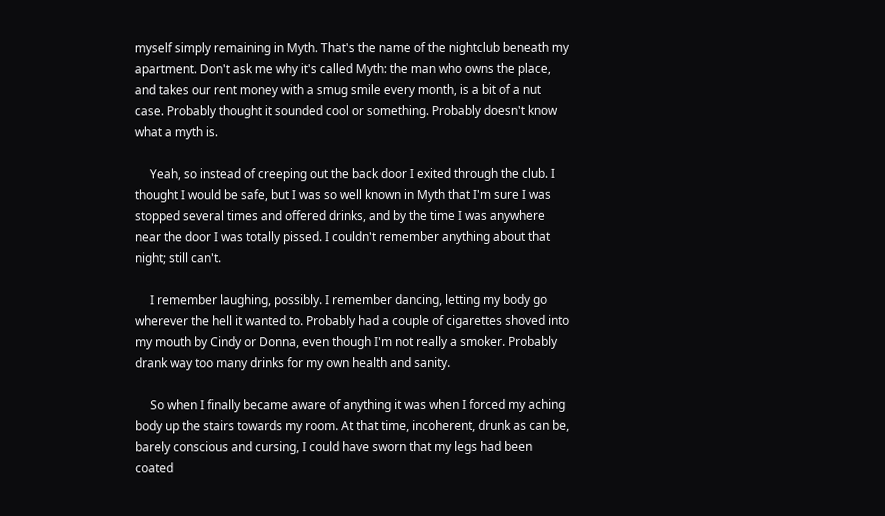myself simply remaining in Myth. That's the name of the nightclub beneath my apartment. Don't ask me why it's called Myth: the man who owns the place, and takes our rent money with a smug smile every month, is a bit of a nut case. Probably thought it sounded cool or something. Probably doesn't know what a myth is.

     Yeah, so instead of creeping out the back door I exited through the club. I thought I would be safe, but I was so well known in Myth that I'm sure I was stopped several times and offered drinks, and by the time I was anywhere near the door I was totally pissed. I couldn't remember anything about that night; still can't.

     I remember laughing, possibly. I remember dancing, letting my body go wherever the hell it wanted to. Probably had a couple of cigarettes shoved into my mouth by Cindy or Donna, even though I'm not really a smoker. Probably drank way too many drinks for my own health and sanity.

     So when I finally became aware of anything it was when I forced my aching body up the stairs towards my room. At that time, incoherent, drunk as can be, barely conscious and cursing, I could have sworn that my legs had been coated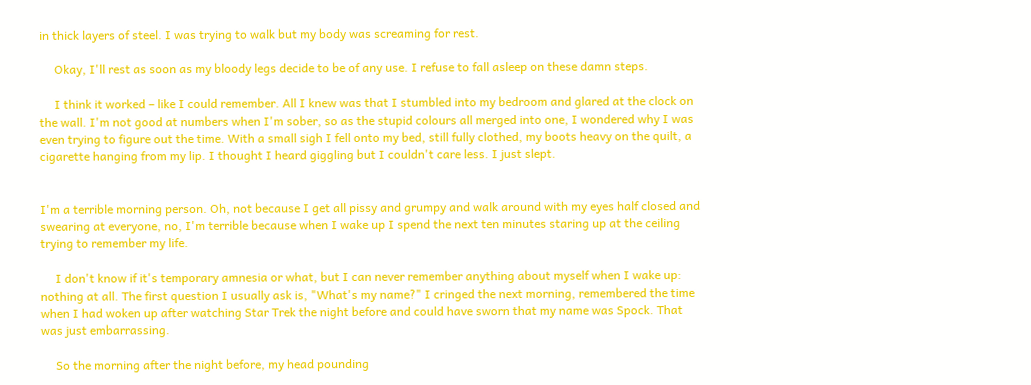in thick layers of steel. I was trying to walk but my body was screaming for rest.

     Okay, I'll rest as soon as my bloody legs decide to be of any use. I refuse to fall asleep on these damn steps.

     I think it worked – like I could remember. All I knew was that I stumbled into my bedroom and glared at the clock on the wall. I'm not good at numbers when I'm sober, so as the stupid colours all merged into one, I wondered why I was even trying to figure out the time. With a small sigh I fell onto my bed, still fully clothed, my boots heavy on the quilt, a cigarette hanging from my lip. I thought I heard giggling but I couldn't care less. I just slept.


I'm a terrible morning person. Oh, not because I get all pissy and grumpy and walk around with my eyes half closed and swearing at everyone, no, I'm terrible because when I wake up I spend the next ten minutes staring up at the ceiling trying to remember my life.

     I don't know if it's temporary amnesia or what, but I can never remember anything about myself when I wake up: nothing at all. The first question I usually ask is, "What's my name?" I cringed the next morning, remembered the time when I had woken up after watching Star Trek the night before and could have sworn that my name was Spock. That was just embarrassing.

     So the morning after the night before, my head pounding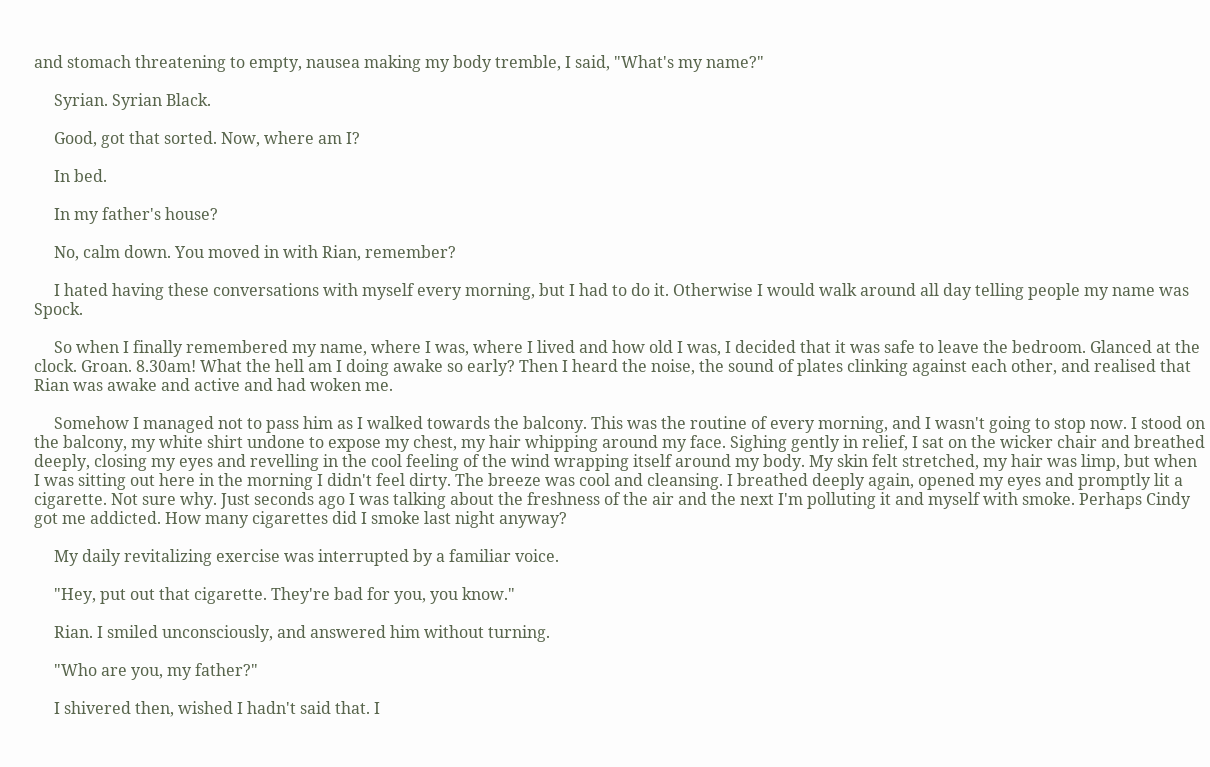and stomach threatening to empty, nausea making my body tremble, I said, "What's my name?"

     Syrian. Syrian Black.

     Good, got that sorted. Now, where am I?

     In bed.

     In my father's house?

     No, calm down. You moved in with Rian, remember?

     I hated having these conversations with myself every morning, but I had to do it. Otherwise I would walk around all day telling people my name was Spock.

     So when I finally remembered my name, where I was, where I lived and how old I was, I decided that it was safe to leave the bedroom. Glanced at the clock. Groan. 8.30am! What the hell am I doing awake so early? Then I heard the noise, the sound of plates clinking against each other, and realised that Rian was awake and active and had woken me.

     Somehow I managed not to pass him as I walked towards the balcony. This was the routine of every morning, and I wasn't going to stop now. I stood on the balcony, my white shirt undone to expose my chest, my hair whipping around my face. Sighing gently in relief, I sat on the wicker chair and breathed deeply, closing my eyes and revelling in the cool feeling of the wind wrapping itself around my body. My skin felt stretched, my hair was limp, but when I was sitting out here in the morning I didn't feel dirty. The breeze was cool and cleansing. I breathed deeply again, opened my eyes and promptly lit a cigarette. Not sure why. Just seconds ago I was talking about the freshness of the air and the next I'm polluting it and myself with smoke. Perhaps Cindy got me addicted. How many cigarettes did I smoke last night anyway?

     My daily revitalizing exercise was interrupted by a familiar voice.

     "Hey, put out that cigarette. They're bad for you, you know."

     Rian. I smiled unconsciously, and answered him without turning.

     "Who are you, my father?"

     I shivered then, wished I hadn't said that. I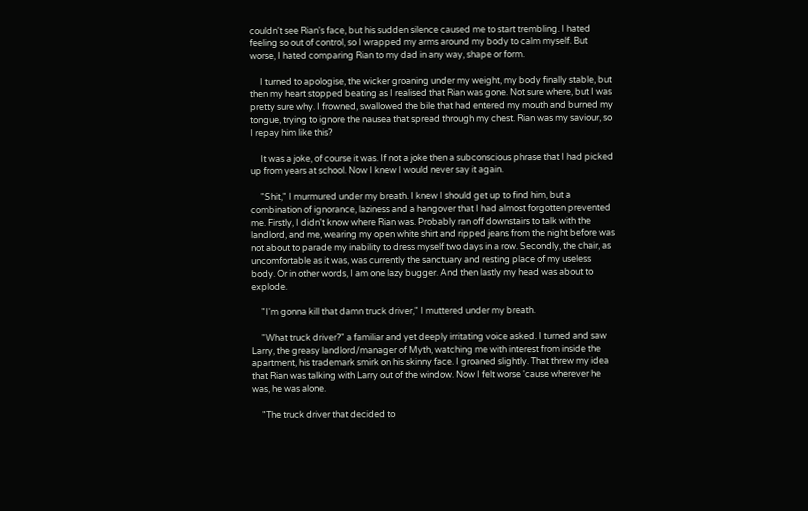couldn't see Rian's face, but his sudden silence caused me to start trembling. I hated feeling so out of control, so I wrapped my arms around my body to calm myself. But worse, I hated comparing Rian to my dad in any way, shape or form.

     I turned to apologise, the wicker groaning under my weight, my body finally stable, but then my heart stopped beating as I realised that Rian was gone. Not sure where, but I was pretty sure why. I frowned, swallowed the bile that had entered my mouth and burned my tongue, trying to ignore the nausea that spread through my chest. Rian was my saviour, so I repay him like this?

     It was a joke, of course it was. If not a joke then a subconscious phrase that I had picked up from years at school. Now I knew I would never say it again.

     "Shit," I murmured under my breath. I knew I should get up to find him, but a combination of ignorance, laziness and a hangover that I had almost forgotten prevented me. Firstly, I didn't know where Rian was. Probably ran off downstairs to talk with the landlord, and me, wearing my open white shirt and ripped jeans from the night before was not about to parade my inability to dress myself two days in a row. Secondly, the chair, as uncomfortable as it was, was currently the sanctuary and resting place of my useless body. Or in other words, I am one lazy bugger. And then lastly my head was about to explode.

     "I'm gonna kill that damn truck driver," I muttered under my breath.

     "What truck driver?" a familiar and yet deeply irritating voice asked. I turned and saw Larry, the greasy landlord/manager of Myth, watching me with interest from inside the apartment, his trademark smirk on his skinny face. I groaned slightly. That threw my idea that Rian was talking with Larry out of the window. Now I felt worse 'cause wherever he was, he was alone.

     "The truck driver that decided to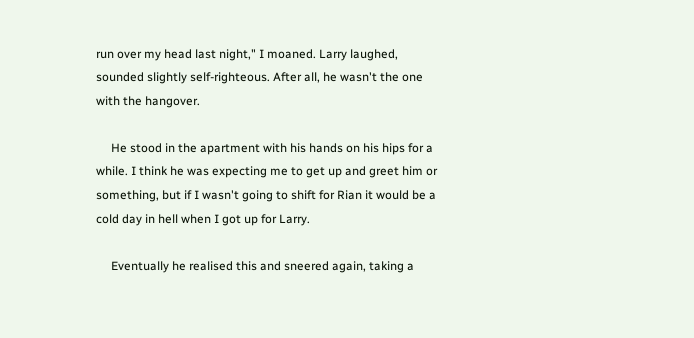run over my head last night," I moaned. Larry laughed, sounded slightly self-righteous. After all, he wasn't the one with the hangover.

     He stood in the apartment with his hands on his hips for a while. I think he was expecting me to get up and greet him or something, but if I wasn't going to shift for Rian it would be a cold day in hell when I got up for Larry.

     Eventually he realised this and sneered again, taking a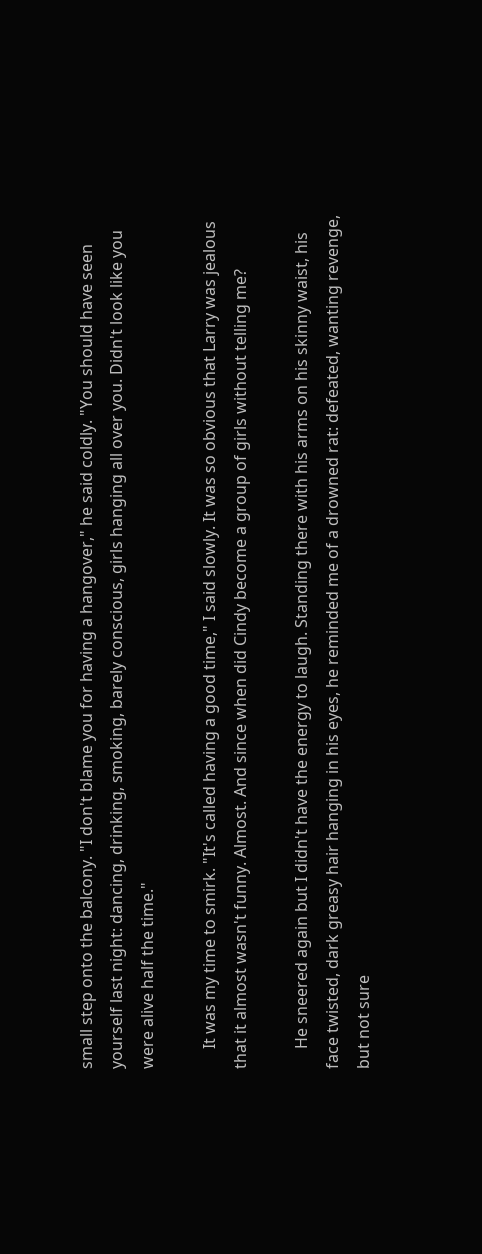small step onto the balcony. "I don't blame you for having a hangover," he said coldly. "You should have seen yourself last night: dancing, drinking, smoking, barely conscious, girls hanging all over you. Didn't look like you were alive half the time."

     It was my time to smirk. "It's called having a good time," I said slowly. It was so obvious that Larry was jealous that it almost wasn't funny. Almost. And since when did Cindy become a group of girls without telling me?

     He sneered again but I didn't have the energy to laugh. Standing there with his arms on his skinny waist, his face twisted, dark greasy hair hanging in his eyes, he reminded me of a drowned rat: defeated, wanting revenge, but not sure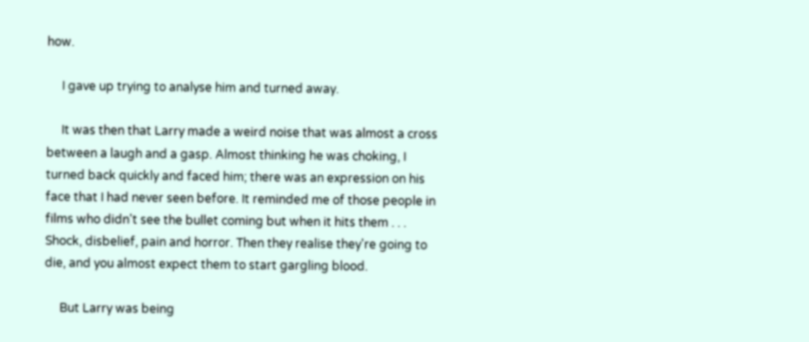how.

     I gave up trying to analyse him and turned away.

     It was then that Larry made a weird noise that was almost a cross between a laugh and a gasp. Almost thinking he was choking, I turned back quickly and faced him; there was an expression on his face that I had never seen before. It reminded me of those people in films who didn't see the bullet coming but when it hits them . . . Shock, disbelief, pain and horror. Then they realise they're going to die, and you almost expect them to start gargling blood.

     But Larry was being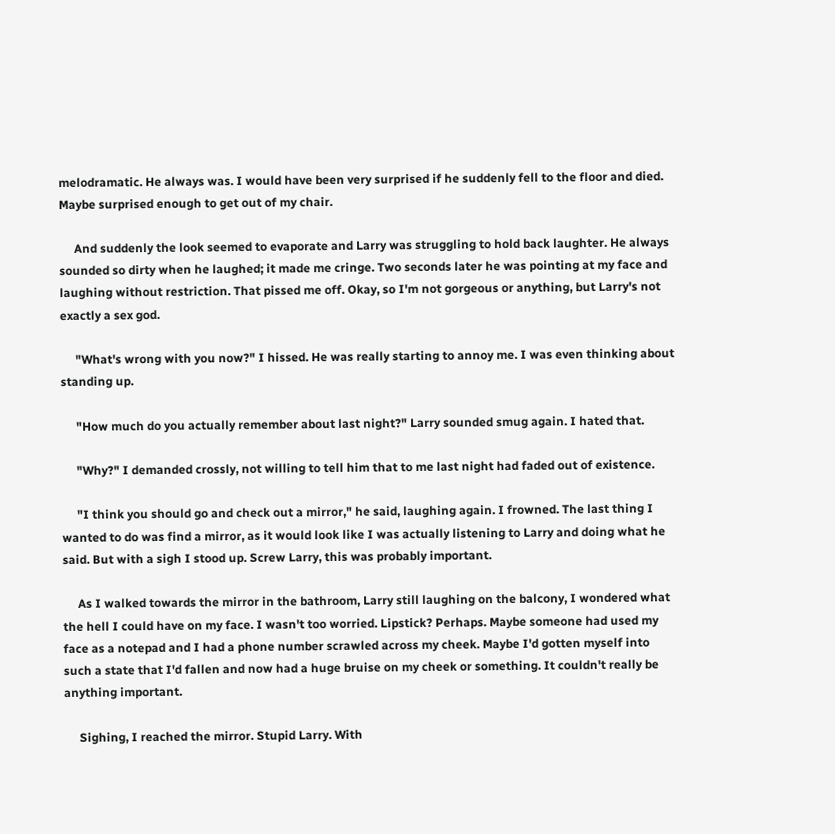melodramatic. He always was. I would have been very surprised if he suddenly fell to the floor and died. Maybe surprised enough to get out of my chair.

     And suddenly the look seemed to evaporate and Larry was struggling to hold back laughter. He always sounded so dirty when he laughed; it made me cringe. Two seconds later he was pointing at my face and laughing without restriction. That pissed me off. Okay, so I'm not gorgeous or anything, but Larry's not exactly a sex god.

     "What's wrong with you now?" I hissed. He was really starting to annoy me. I was even thinking about standing up.

     "How much do you actually remember about last night?" Larry sounded smug again. I hated that.

     "Why?" I demanded crossly, not willing to tell him that to me last night had faded out of existence.

     "I think you should go and check out a mirror," he said, laughing again. I frowned. The last thing I wanted to do was find a mirror, as it would look like I was actually listening to Larry and doing what he said. But with a sigh I stood up. Screw Larry, this was probably important.

     As I walked towards the mirror in the bathroom, Larry still laughing on the balcony, I wondered what the hell I could have on my face. I wasn't too worried. Lipstick? Perhaps. Maybe someone had used my face as a notepad and I had a phone number scrawled across my cheek. Maybe I'd gotten myself into such a state that I'd fallen and now had a huge bruise on my cheek or something. It couldn't really be anything important.

     Sighing, I reached the mirror. Stupid Larry. With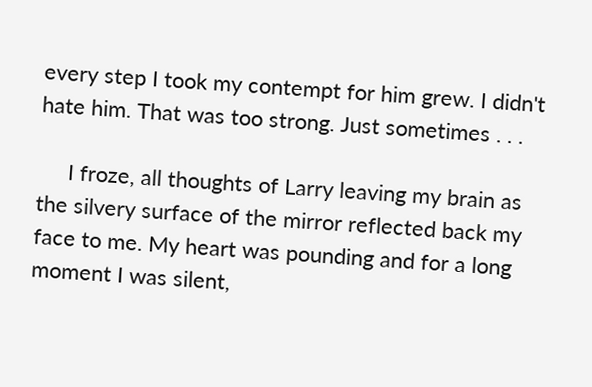every step I took my contempt for him grew. I didn't hate him. That was too strong. Just sometimes . . .

     I froze, all thoughts of Larry leaving my brain as the silvery surface of the mirror reflected back my face to me. My heart was pounding and for a long moment I was silent,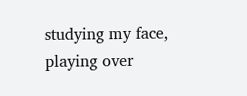studying my face, playing over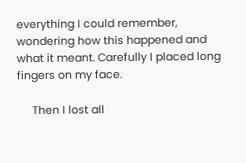everything I could remember, wondering how this happened and what it meant. Carefully I placed long fingers on my face.

     Then I lost all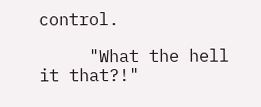control.

     "What the hell it that?!"